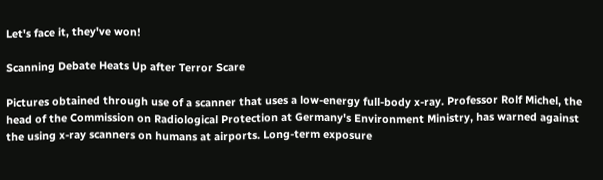Let's face it, they've won!

Scanning Debate Heats Up after Terror Scare

Pictures obtained through use of a scanner that uses a low-energy full-body x-ray. Professor Rolf Michel, the head of the Commission on Radiological Protection at Germany's Environment Ministry, has warned against the using x-ray scanners on humans at airports. Long-term exposure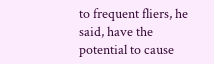to frequent fliers, he said, have the potential to cause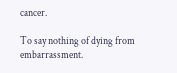cancer.

To say nothing of dying from embarrassment.